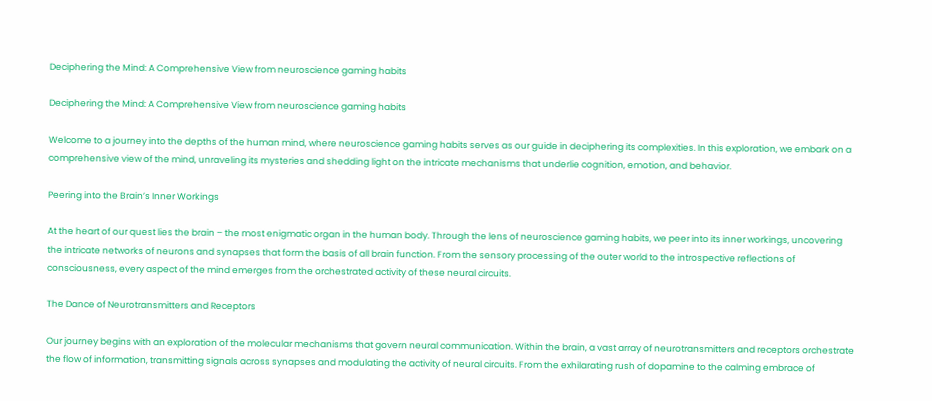Deciphering the Mind: A Comprehensive View from neuroscience gaming habits

Deciphering the Mind: A Comprehensive View from neuroscience gaming habits

Welcome to a journey into the depths of the human mind, where neuroscience gaming habits serves as our guide in deciphering its complexities. In this exploration, we embark on a comprehensive view of the mind, unraveling its mysteries and shedding light on the intricate mechanisms that underlie cognition, emotion, and behavior.

Peering into the Brain’s Inner Workings

At the heart of our quest lies the brain – the most enigmatic organ in the human body. Through the lens of neuroscience gaming habits, we peer into its inner workings, uncovering the intricate networks of neurons and synapses that form the basis of all brain function. From the sensory processing of the outer world to the introspective reflections of consciousness, every aspect of the mind emerges from the orchestrated activity of these neural circuits.

The Dance of Neurotransmitters and Receptors

Our journey begins with an exploration of the molecular mechanisms that govern neural communication. Within the brain, a vast array of neurotransmitters and receptors orchestrate the flow of information, transmitting signals across synapses and modulating the activity of neural circuits. From the exhilarating rush of dopamine to the calming embrace of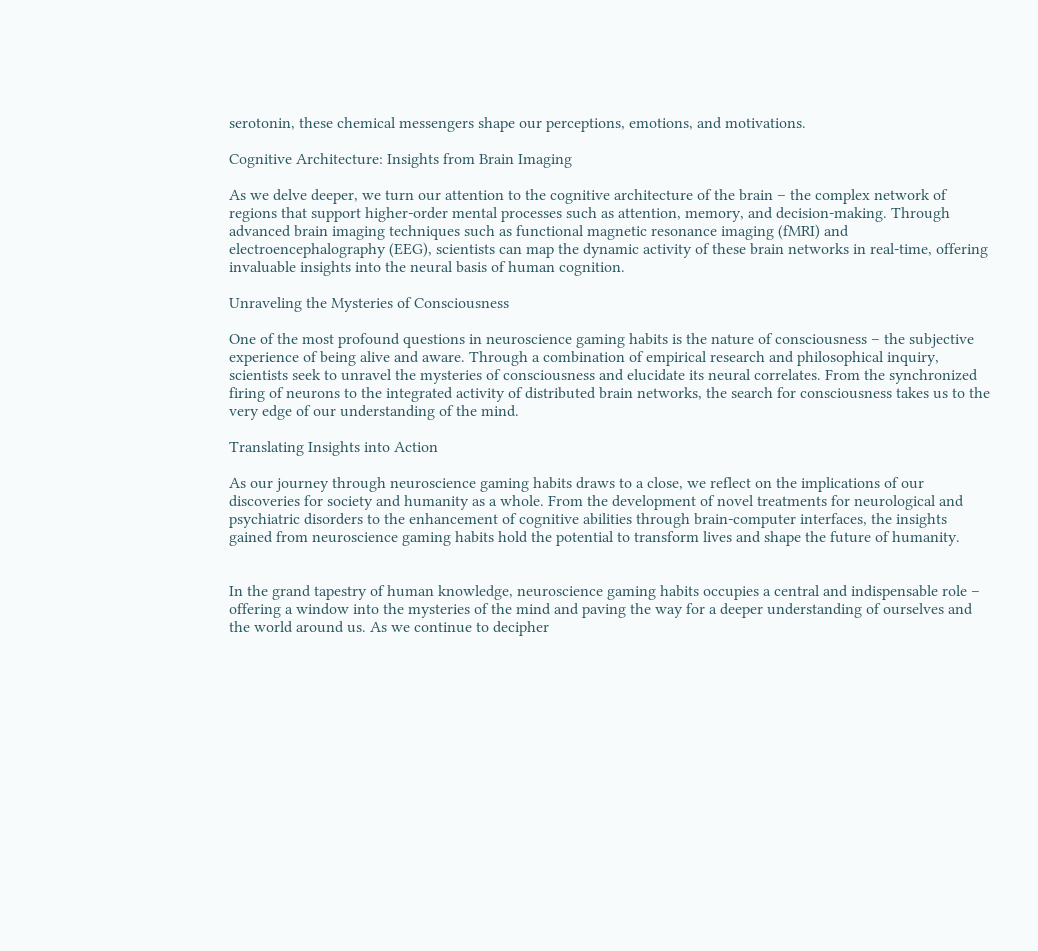serotonin, these chemical messengers shape our perceptions, emotions, and motivations.

Cognitive Architecture: Insights from Brain Imaging

As we delve deeper, we turn our attention to the cognitive architecture of the brain – the complex network of regions that support higher-order mental processes such as attention, memory, and decision-making. Through advanced brain imaging techniques such as functional magnetic resonance imaging (fMRI) and electroencephalography (EEG), scientists can map the dynamic activity of these brain networks in real-time, offering invaluable insights into the neural basis of human cognition.

Unraveling the Mysteries of Consciousness

One of the most profound questions in neuroscience gaming habits is the nature of consciousness – the subjective experience of being alive and aware. Through a combination of empirical research and philosophical inquiry, scientists seek to unravel the mysteries of consciousness and elucidate its neural correlates. From the synchronized firing of neurons to the integrated activity of distributed brain networks, the search for consciousness takes us to the very edge of our understanding of the mind.

Translating Insights into Action

As our journey through neuroscience gaming habits draws to a close, we reflect on the implications of our discoveries for society and humanity as a whole. From the development of novel treatments for neurological and psychiatric disorders to the enhancement of cognitive abilities through brain-computer interfaces, the insights gained from neuroscience gaming habits hold the potential to transform lives and shape the future of humanity.


In the grand tapestry of human knowledge, neuroscience gaming habits occupies a central and indispensable role – offering a window into the mysteries of the mind and paving the way for a deeper understanding of ourselves and the world around us. As we continue to decipher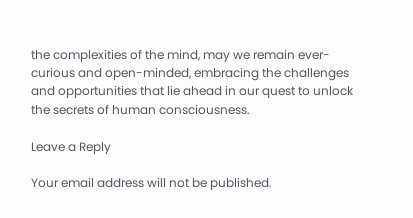the complexities of the mind, may we remain ever-curious and open-minded, embracing the challenges and opportunities that lie ahead in our quest to unlock the secrets of human consciousness.

Leave a Reply

Your email address will not be published.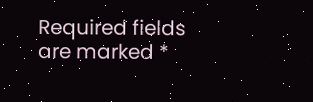Required fields are marked *